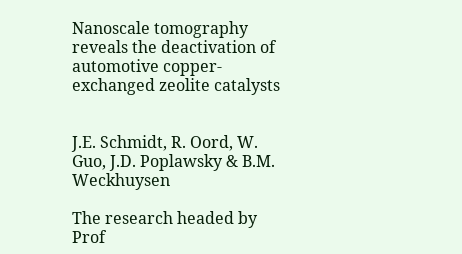Nanoscale tomography reveals the deactivation of automotive copper-exchanged zeolite catalysts


J.E. Schmidt, R. Oord, W. Guo, J.D. Poplawsky & B.M. Weckhuysen

The research headed by Prof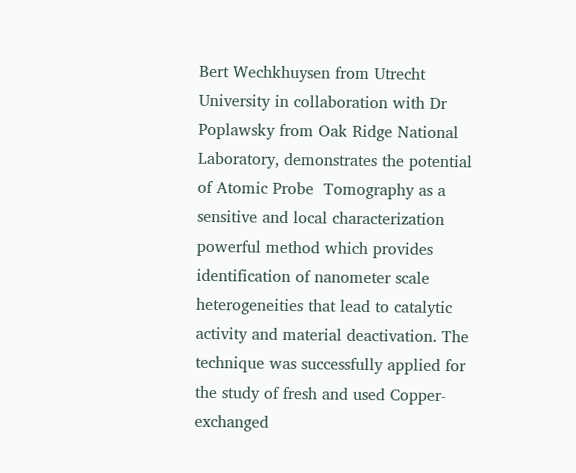Bert Wechkhuysen from Utrecht University in collaboration with Dr Poplawsky from Oak Ridge National Laboratory, demonstrates the potential of Atomic Probe  Tomography as a sensitive and local characterization powerful method which provides identification of nanometer scale heterogeneities that lead to catalytic activity and material deactivation. The technique was successfully applied for the study of fresh and used Copper-exchanged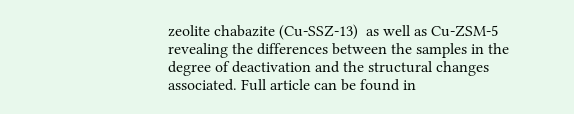zeolite chabazite (Cu-SSZ-13)  as well as Cu-ZSM-5 revealing the differences between the samples in the degree of deactivation and the structural changes associated. Full article can be found in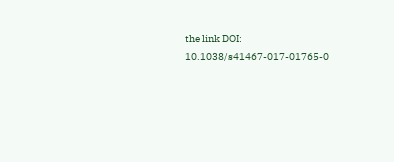the link DOI: 10.1038/s41467-017-01765-0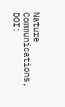Nature Communications, DOI: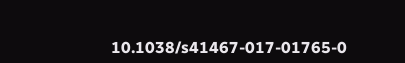10.1038/s41467-017-01765-0